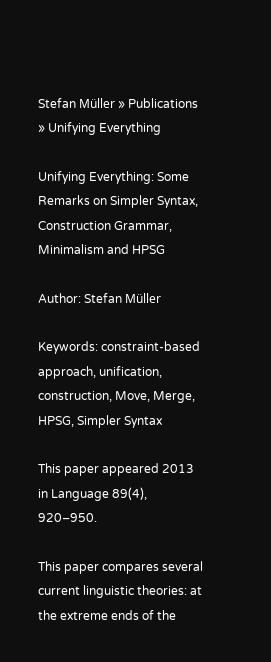Stefan Müller » Publications » Unifying Everything

Unifying Everything: Some Remarks on Simpler Syntax, Construction Grammar, Minimalism and HPSG

Author: Stefan Müller

Keywords: constraint-based approach, unification, construction, Move, Merge, HPSG, Simpler Syntax

This paper appeared 2013 in Language 89(4), 920–950.

This paper compares several current linguistic theories: at the extreme ends of the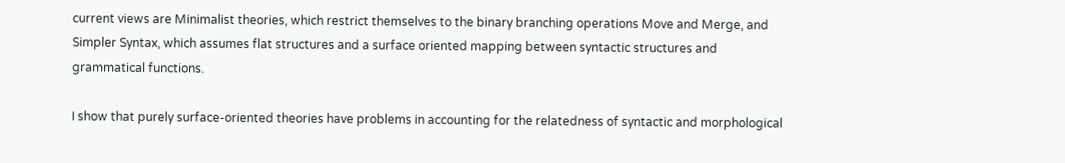current views are Minimalist theories, which restrict themselves to the binary branching operations Move and Merge, and Simpler Syntax, which assumes flat structures and a surface oriented mapping between syntactic structures and grammatical functions.

I show that purely surface-oriented theories have problems in accounting for the relatedness of syntactic and morphological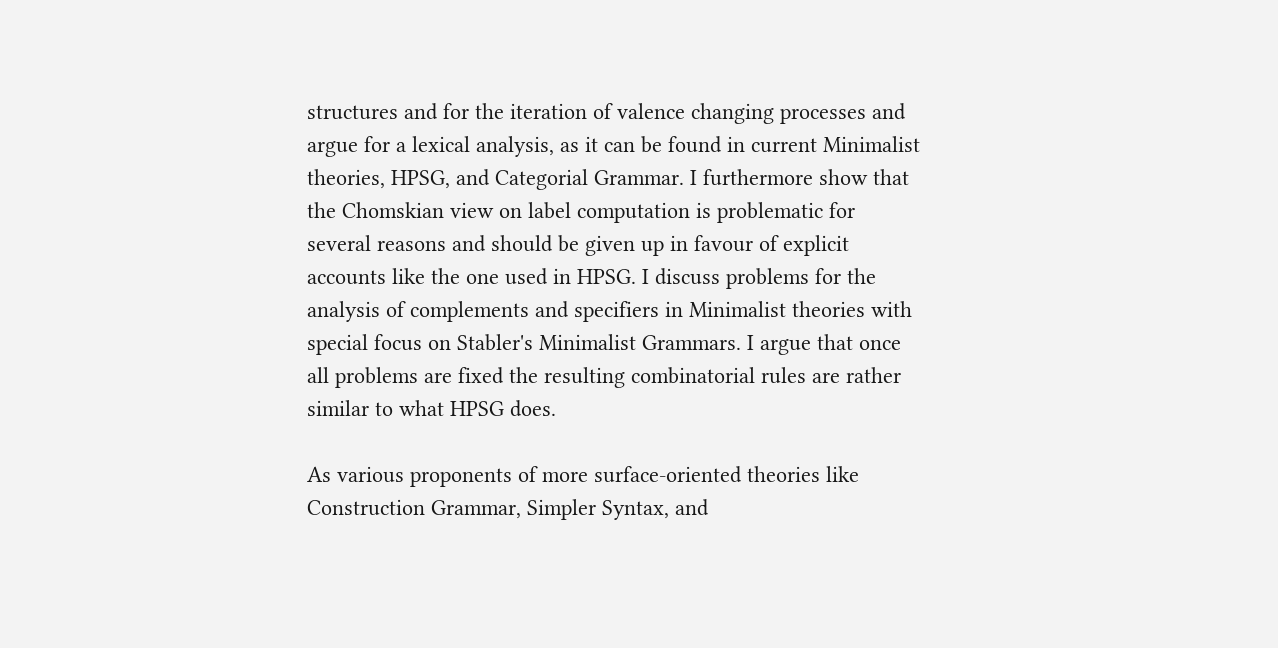structures and for the iteration of valence changing processes and argue for a lexical analysis, as it can be found in current Minimalist theories, HPSG, and Categorial Grammar. I furthermore show that the Chomskian view on label computation is problematic for several reasons and should be given up in favour of explicit accounts like the one used in HPSG. I discuss problems for the analysis of complements and specifiers in Minimalist theories with special focus on Stabler's Minimalist Grammars. I argue that once all problems are fixed the resulting combinatorial rules are rather similar to what HPSG does.

As various proponents of more surface-oriented theories like Construction Grammar, Simpler Syntax, and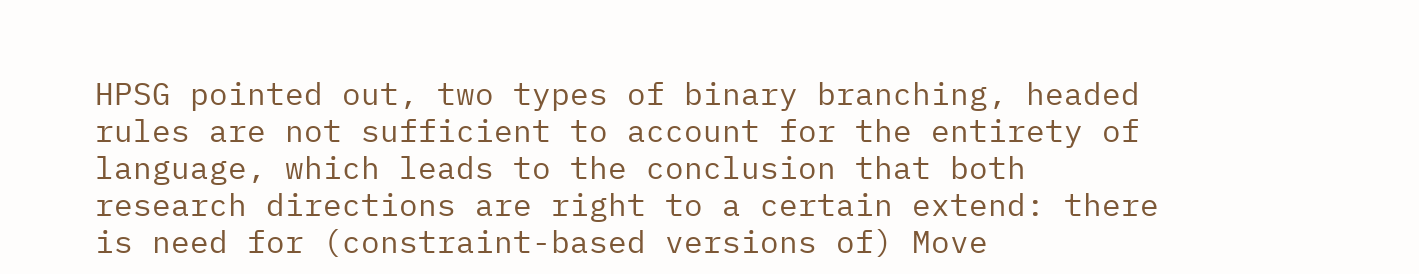HPSG pointed out, two types of binary branching, headed rules are not sufficient to account for the entirety of language, which leads to the conclusion that both research directions are right to a certain extend: there is need for (constraint-based versions of) Move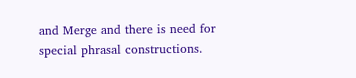and Merge and there is need for special phrasal constructions.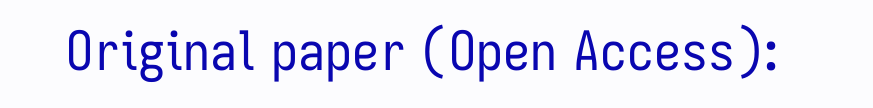Original paper (Open Access):